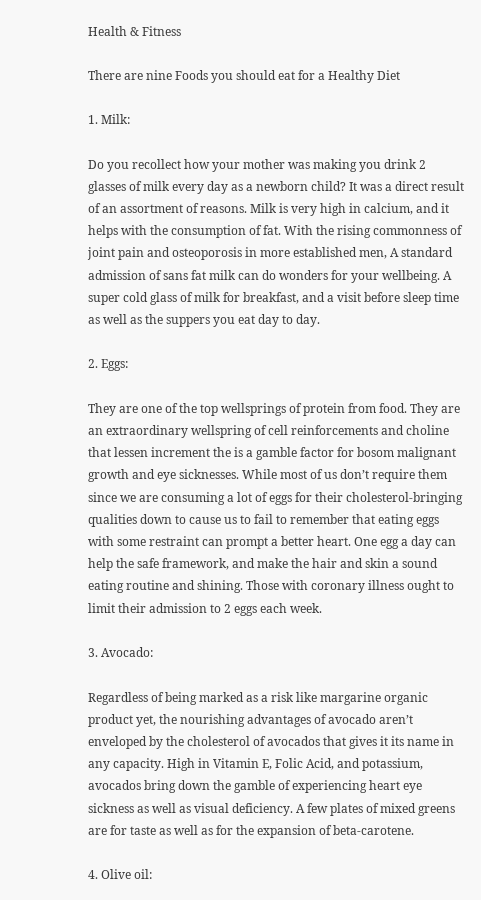Health & Fitness

There are nine Foods you should eat for a Healthy Diet

1. Milk:

Do you recollect how your mother was making you drink 2 glasses of milk every day as a newborn child? It was a direct result of an assortment of reasons. Milk is very high in calcium, and it helps with the consumption of fat. With the rising commonness of joint pain and osteoporosis in more established men, A standard admission of sans fat milk can do wonders for your wellbeing. A super cold glass of milk for breakfast, and a visit before sleep time as well as the suppers you eat day to day.

2. Eggs:

They are one of the top wellsprings of protein from food. They are an extraordinary wellspring of cell reinforcements and choline that lessen increment the is a gamble factor for bosom malignant growth and eye sicknesses. While most of us don’t require them since we are consuming a lot of eggs for their cholesterol-bringing qualities down to cause us to fail to remember that eating eggs with some restraint can prompt a better heart. One egg a day can help the safe framework, and make the hair and skin a sound eating routine and shining. Those with coronary illness ought to limit their admission to 2 eggs each week.

3. Avocado:

Regardless of being marked as a risk like margarine organic product yet, the nourishing advantages of avocado aren’t enveloped by the cholesterol of avocados that gives it its name in any capacity. High in Vitamin E, Folic Acid, and potassium, avocados bring down the gamble of experiencing heart eye sickness as well as visual deficiency. A few plates of mixed greens are for taste as well as for the expansion of beta-carotene.

4. Olive oil: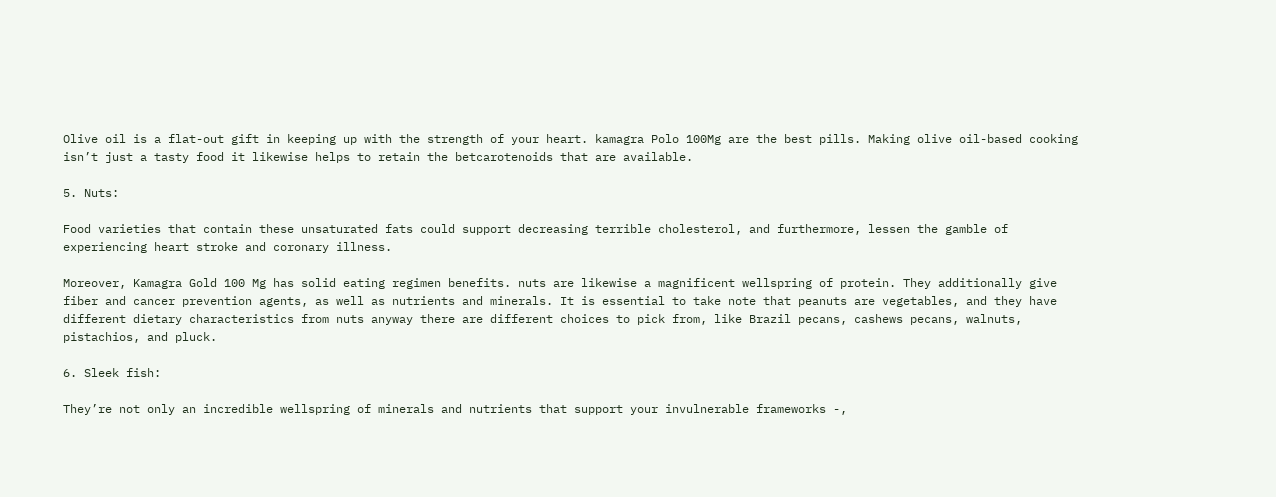Olive oil is a flat-out gift in keeping up with the strength of your heart. kamagra Polo 100Mg are the best pills. Making olive oil-based cooking isn’t just a tasty food it likewise helps to retain the betcarotenoids that are available.

5. Nuts:

Food varieties that contain these unsaturated fats could support decreasing terrible cholesterol, and furthermore, lessen the gamble of experiencing heart stroke and coronary illness.

Moreover, Kamagra Gold 100 Mg has solid eating regimen benefits. nuts are likewise a magnificent wellspring of protein. They additionally give fiber and cancer prevention agents, as well as nutrients and minerals. It is essential to take note that peanuts are vegetables, and they have different dietary characteristics from nuts anyway there are different choices to pick from, like Brazil pecans, cashews pecans, walnuts, pistachios, and pluck.

6. Sleek fish:

They’re not only an incredible wellspring of minerals and nutrients that support your invulnerable frameworks -,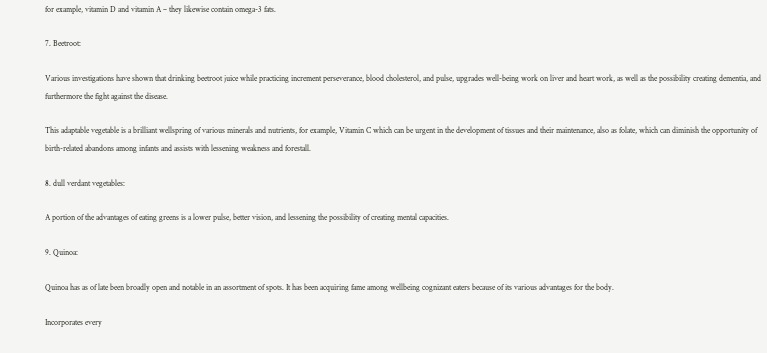for example, vitamin D and vitamin A – they likewise contain omega-3 fats.

7. Beetroot:

Various investigations have shown that drinking beetroot juice while practicing increment perseverance, blood cholesterol, and pulse, upgrades well-being work on liver and heart work, as well as the possibility creating dementia, and furthermore the fight against the disease.

This adaptable vegetable is a brilliant wellspring of various minerals and nutrients, for example, Vitamin C which can be urgent in the development of tissues and their maintenance, also as folate, which can diminish the opportunity of birth-related abandons among infants and assists with lessening weakness and forestall.

8. dull verdant vegetables:

A portion of the advantages of eating greens is a lower pulse, better vision, and lessening the possibility of creating mental capacities.

9. Quinoa:

Quinoa has as of late been broadly open and notable in an assortment of spots. It has been acquiring fame among wellbeing cognizant eaters because of its various advantages for the body.

Incorporates every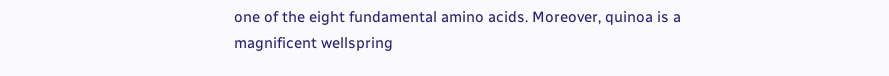one of the eight fundamental amino acids. Moreover, quinoa is a magnificent wellspring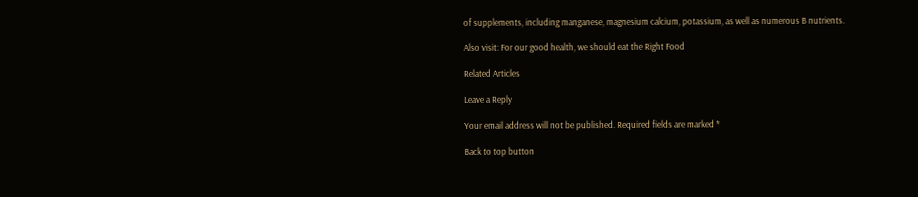of supplements, including manganese, magnesium calcium, potassium, as well as numerous B nutrients.

Also visit: For our good health, we should eat the Right Food

Related Articles

Leave a Reply

Your email address will not be published. Required fields are marked *

Back to top button